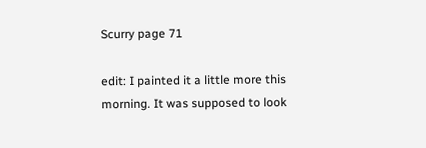Scurry page 71

edit: I painted it a little more this morning. It was supposed to look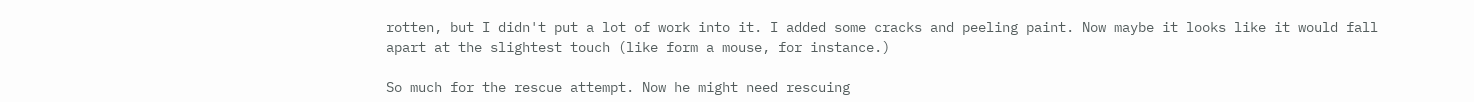rotten, but I didn't put a lot of work into it. I added some cracks and peeling paint. Now maybe it looks like it would fall apart at the slightest touch (like form a mouse, for instance.)

So much for the rescue attempt. Now he might need rescuing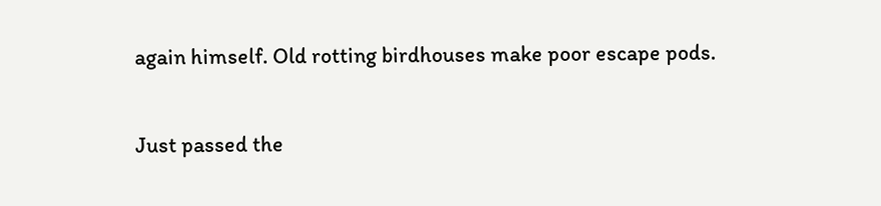again himself. Old rotting birdhouses make poor escape pods.

Just passed the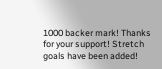1000 backer mark! Thanks for your support! Stretch goals have been added!